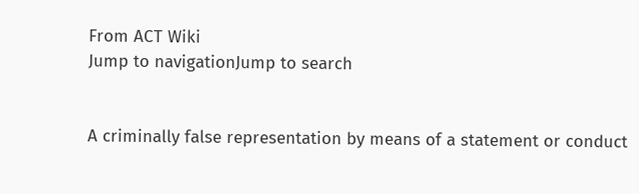From ACT Wiki
Jump to navigationJump to search


A criminally false representation by means of a statement or conduct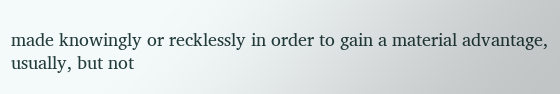made knowingly or recklessly in order to gain a material advantage, usually, but not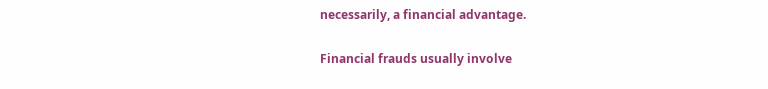necessarily, a financial advantage.

Financial frauds usually involve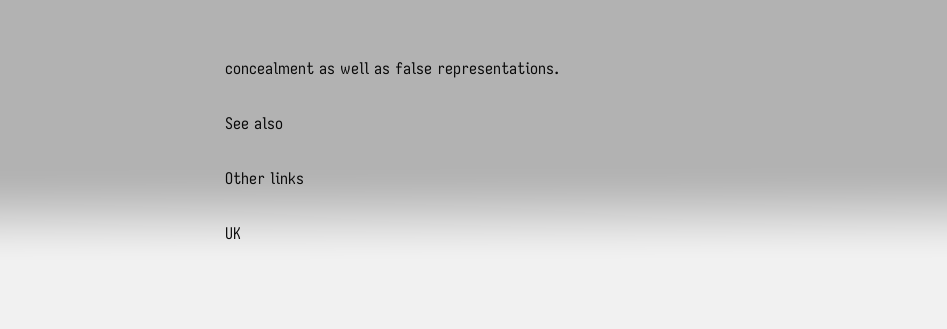concealment as well as false representations.

See also

Other links

UK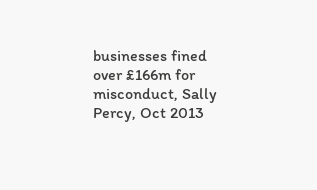businesses fined over £166m for misconduct, Sally Percy, Oct 2013